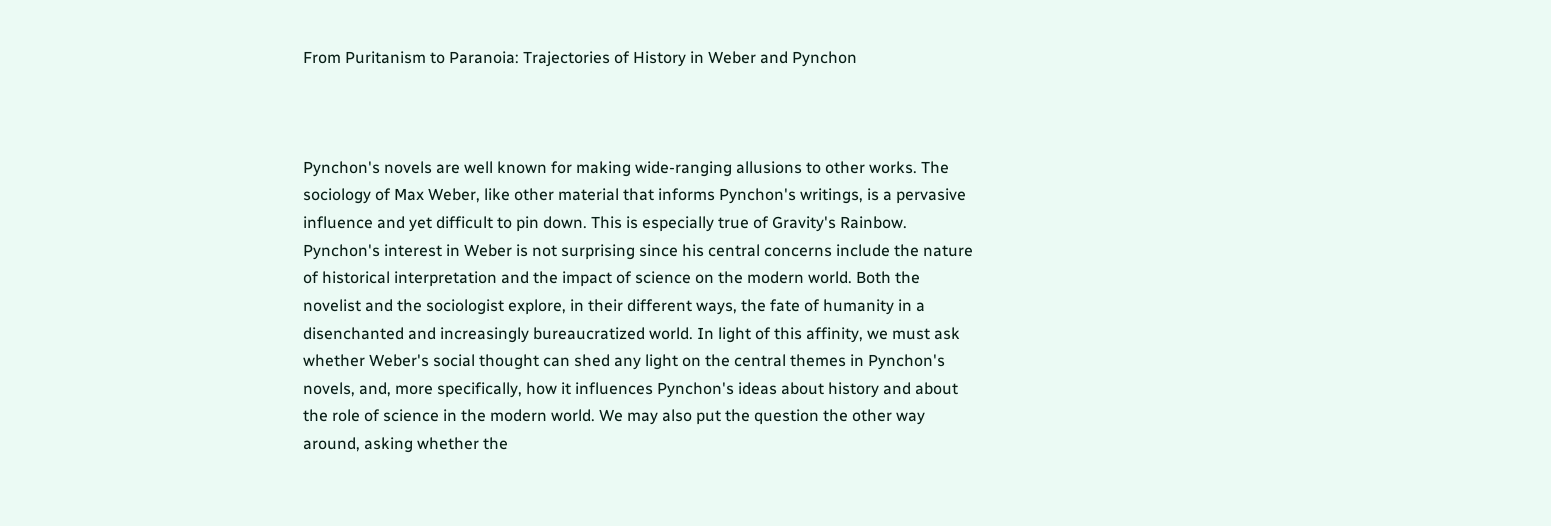From Puritanism to Paranoia: Trajectories of History in Weber and Pynchon



Pynchon's novels are well known for making wide-ranging allusions to other works. The sociology of Max Weber, like other material that informs Pynchon's writings, is a pervasive influence and yet difficult to pin down. This is especially true of Gravity's Rainbow. Pynchon's interest in Weber is not surprising since his central concerns include the nature of historical interpretation and the impact of science on the modern world. Both the novelist and the sociologist explore, in their different ways, the fate of humanity in a disenchanted and increasingly bureaucratized world. In light of this affinity, we must ask whether Weber's social thought can shed any light on the central themes in Pynchon's novels, and, more specifically, how it influences Pynchon's ideas about history and about the role of science in the modern world. We may also put the question the other way around, asking whether the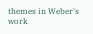themes in Weber's work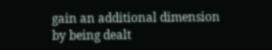gain an additional dimension by being dealt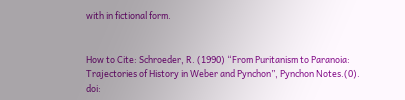with in fictional form.


How to Cite: Schroeder, R. (1990) “From Puritanism to Paranoia: Trajectories of History in Weber and Pynchon”, Pynchon Notes.(0). doi: